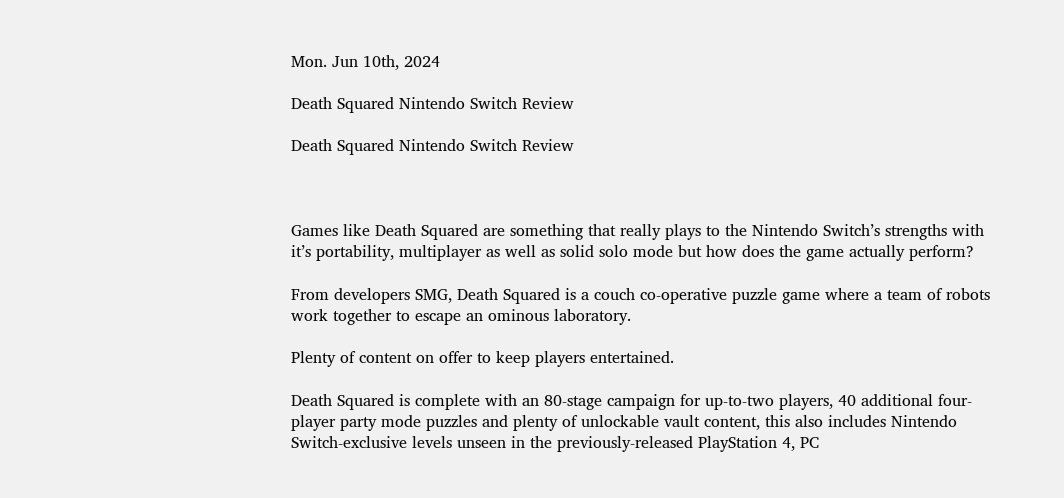Mon. Jun 10th, 2024

Death Squared Nintendo Switch Review

Death Squared Nintendo Switch Review



Games like Death Squared are something that really plays to the Nintendo Switch’s strengths with it’s portability, multiplayer as well as solid solo mode but how does the game actually perform?

From developers SMG, Death Squared is a couch co-operative puzzle game where a team of robots work together to escape an ominous laboratory.

Plenty of content on offer to keep players entertained.

Death Squared is complete with an 80-stage campaign for up-to-two players, 40 additional four-player party mode puzzles and plenty of unlockable vault content, this also includes Nintendo Switch-exclusive levels unseen in the previously-released PlayStation 4, PC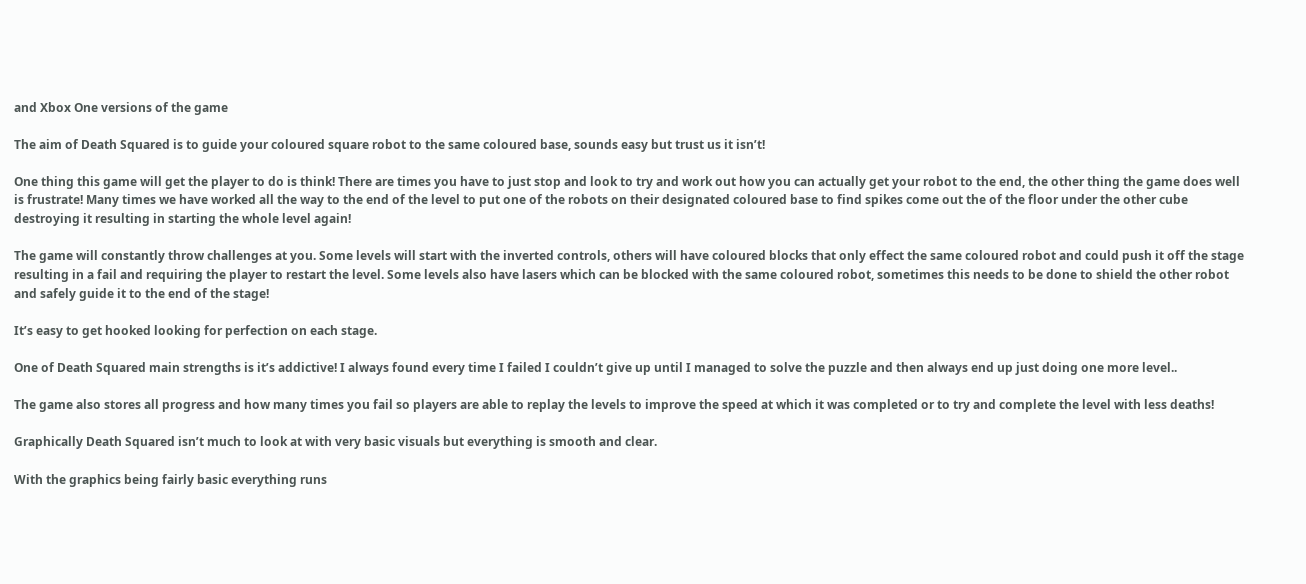and Xbox One versions of the game

The aim of Death Squared is to guide your coloured square robot to the same coloured base, sounds easy but trust us it isn’t!

One thing this game will get the player to do is think! There are times you have to just stop and look to try and work out how you can actually get your robot to the end, the other thing the game does well is frustrate! Many times we have worked all the way to the end of the level to put one of the robots on their designated coloured base to find spikes come out the of the floor under the other cube destroying it resulting in starting the whole level again!

The game will constantly throw challenges at you. Some levels will start with the inverted controls, others will have coloured blocks that only effect the same coloured robot and could push it off the stage resulting in a fail and requiring the player to restart the level. Some levels also have lasers which can be blocked with the same coloured robot, sometimes this needs to be done to shield the other robot and safely guide it to the end of the stage!

It’s easy to get hooked looking for perfection on each stage.

One of Death Squared main strengths is it’s addictive! I always found every time I failed I couldn’t give up until I managed to solve the puzzle and then always end up just doing one more level..

The game also stores all progress and how many times you fail so players are able to replay the levels to improve the speed at which it was completed or to try and complete the level with less deaths!

Graphically Death Squared isn’t much to look at with very basic visuals but everything is smooth and clear.

With the graphics being fairly basic everything runs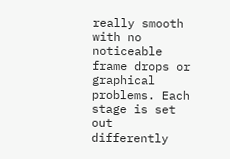really smooth with no noticeable frame drops or graphical problems. Each stage is set out differently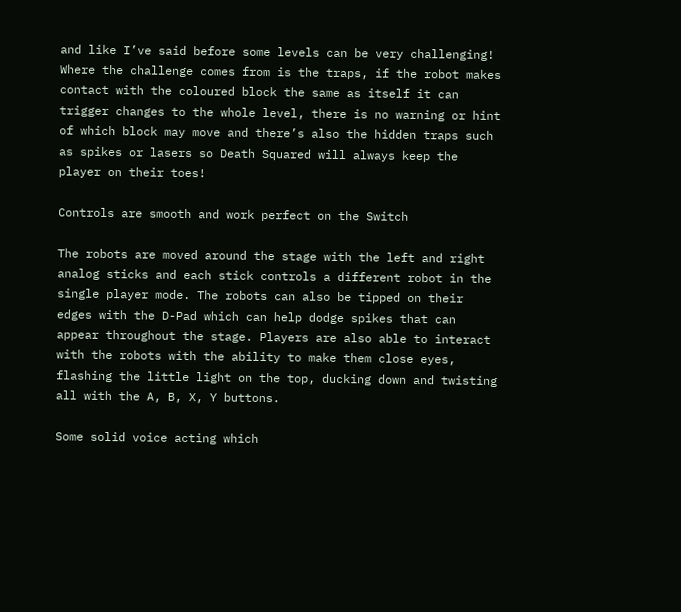and like I’ve said before some levels can be very challenging! Where the challenge comes from is the traps, if the robot makes contact with the coloured block the same as itself it can trigger changes to the whole level, there is no warning or hint of which block may move and there’s also the hidden traps such as spikes or lasers so Death Squared will always keep the player on their toes!

Controls are smooth and work perfect on the Switch

The robots are moved around the stage with the left and right analog sticks and each stick controls a different robot in the single player mode. The robots can also be tipped on their edges with the D-Pad which can help dodge spikes that can appear throughout the stage. Players are also able to interact with the robots with the ability to make them close eyes, flashing the little light on the top, ducking down and twisting all with the A, B, X, Y buttons.

Some solid voice acting which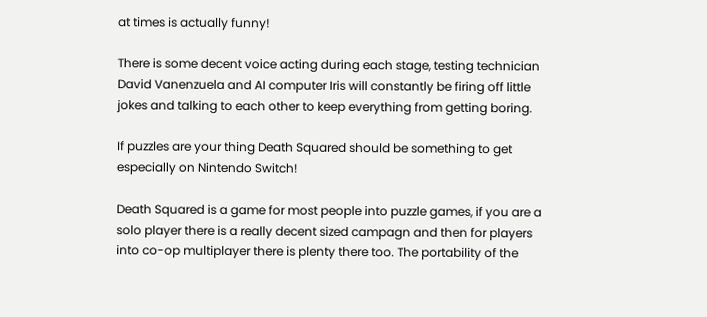at times is actually funny!

There is some decent voice acting during each stage, testing technician David Vanenzuela and AI computer Iris will constantly be firing off little jokes and talking to each other to keep everything from getting boring.

If puzzles are your thing Death Squared should be something to get especially on Nintendo Switch!

Death Squared is a game for most people into puzzle games, if you are a solo player there is a really decent sized campagn and then for players into co-op multiplayer there is plenty there too. The portability of the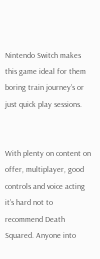Nintendo Switch makes this game ideal for them boring train journey’s or just quick play sessions.


With plenty on content on offer, multiplayer, good controls and voice acting it’s hard not to recommend Death Squared. Anyone into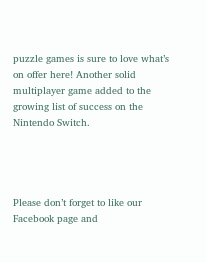puzzle games is sure to love what’s on offer here! Another solid multiplayer game added to the growing list of success on the Nintendo Switch.




Please don’t forget to like our Facebook page and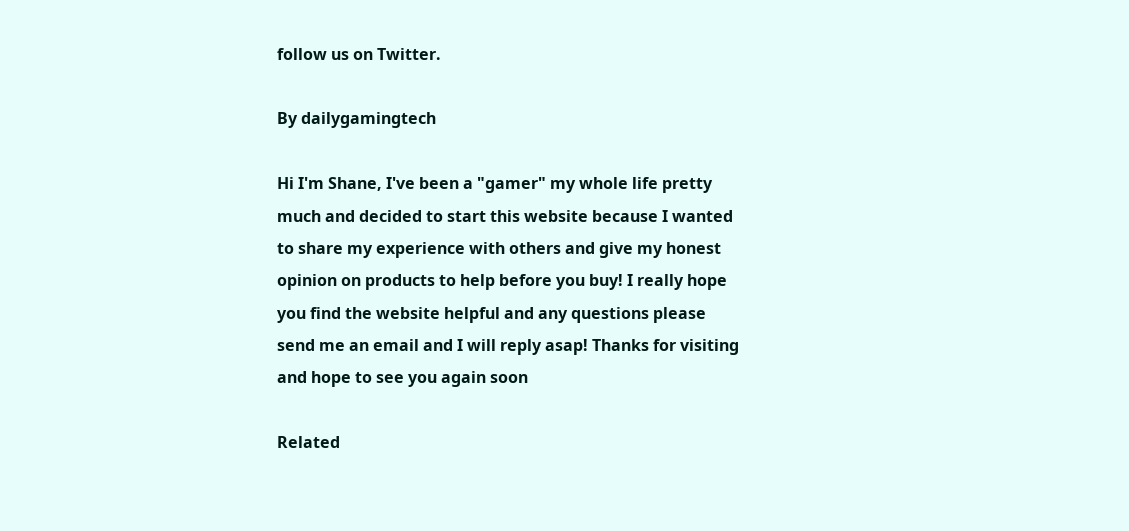follow us on Twitter.

By dailygamingtech

Hi I'm Shane, I've been a "gamer" my whole life pretty much and decided to start this website because I wanted to share my experience with others and give my honest opinion on products to help before you buy! I really hope you find the website helpful and any questions please send me an email and I will reply asap! Thanks for visiting and hope to see you again soon

Related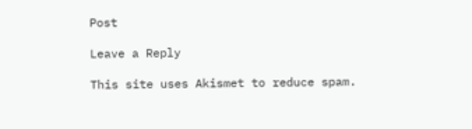Post

Leave a Reply

This site uses Akismet to reduce spam.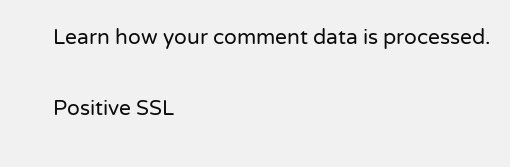Learn how your comment data is processed.

Positive SSL